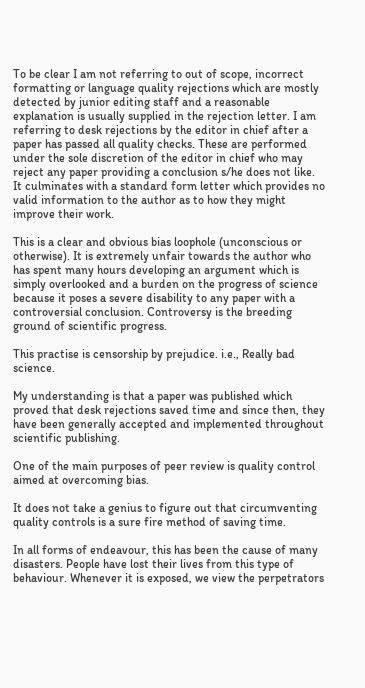To be clear I am not referring to out of scope, incorrect formatting or language quality rejections which are mostly detected by junior editing staff and a reasonable explanation is usually supplied in the rejection letter. I am referring to desk rejections by the editor in chief after a paper has passed all quality checks. These are performed under the sole discretion of the editor in chief who may reject any paper providing a conclusion s/he does not like. It culminates with a standard form letter which provides no valid information to the author as to how they might improve their work.

This is a clear and obvious bias loophole (unconscious or otherwise). It is extremely unfair towards the author who has spent many hours developing an argument which is simply overlooked and a burden on the progress of science because it poses a severe disability to any paper with a controversial conclusion. Controversy is the breeding ground of scientific progress.

This practise is censorship by prejudice. i.e., Really bad science.

My understanding is that a paper was published which proved that desk rejections saved time and since then, they have been generally accepted and implemented throughout scientific publishing.

One of the main purposes of peer review is quality control aimed at overcoming bias.

It does not take a genius to figure out that circumventing quality controls is a sure fire method of saving time.

In all forms of endeavour, this has been the cause of many disasters. People have lost their lives from this type of behaviour. Whenever it is exposed, we view the perpetrators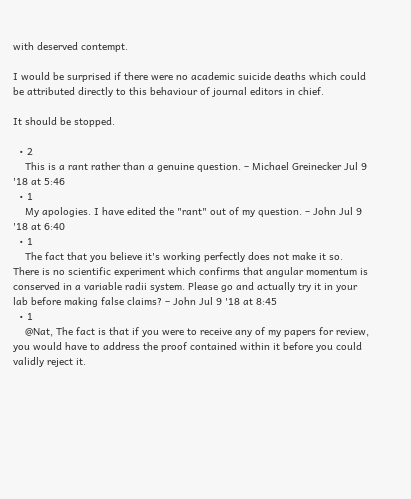with deserved contempt.

I would be surprised if there were no academic suicide deaths which could be attributed directly to this behaviour of journal editors in chief.

It should be stopped.

  • 2
    This is a rant rather than a genuine question. – Michael Greinecker Jul 9 '18 at 5:46
  • 1
    My apologies. I have edited the "rant" out of my question. – John Jul 9 '18 at 6:40
  • 1
    The fact that you believe it's working perfectly does not make it so. There is no scientific experiment which confirms that angular momentum is conserved in a variable radii system. Please go and actually try it in your lab before making false claims? – John Jul 9 '18 at 8:45
  • 1
    @Nat, The fact is that if you were to receive any of my papers for review, you would have to address the proof contained within it before you could validly reject it.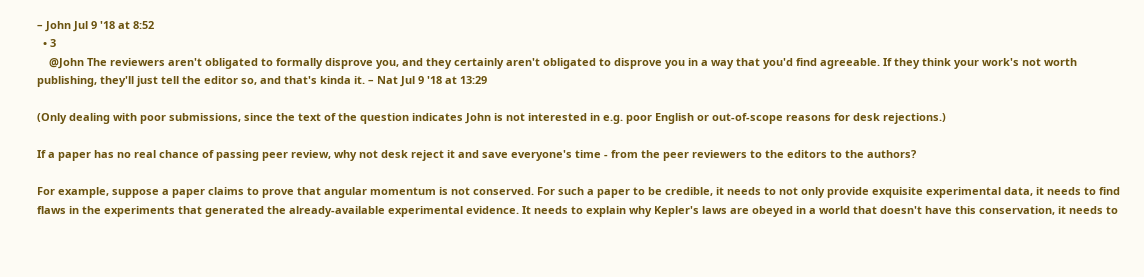– John Jul 9 '18 at 8:52
  • 3
    @John The reviewers aren't obligated to formally disprove you, and they certainly aren't obligated to disprove you in a way that you'd find agreeable. If they think your work's not worth publishing, they'll just tell the editor so, and that's kinda it. – Nat Jul 9 '18 at 13:29

(Only dealing with poor submissions, since the text of the question indicates John is not interested in e.g. poor English or out-of-scope reasons for desk rejections.)

If a paper has no real chance of passing peer review, why not desk reject it and save everyone's time - from the peer reviewers to the editors to the authors?

For example, suppose a paper claims to prove that angular momentum is not conserved. For such a paper to be credible, it needs to not only provide exquisite experimental data, it needs to find flaws in the experiments that generated the already-available experimental evidence. It needs to explain why Kepler's laws are obeyed in a world that doesn't have this conservation, it needs to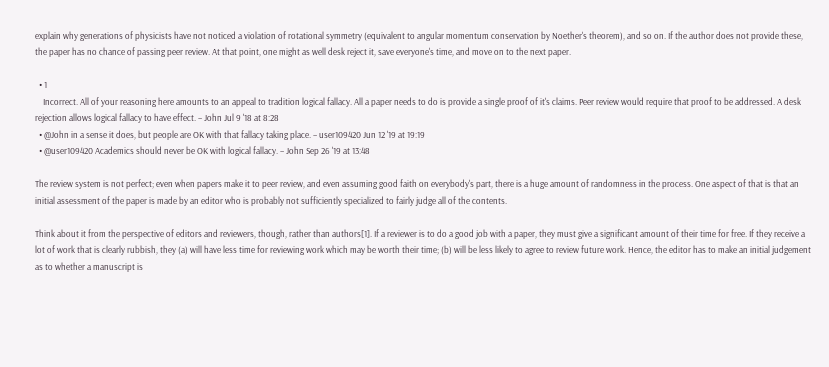explain why generations of physicists have not noticed a violation of rotational symmetry (equivalent to angular momentum conservation by Noether's theorem), and so on. If the author does not provide these, the paper has no chance of passing peer review. At that point, one might as well desk reject it, save everyone's time, and move on to the next paper.

  • 1
    Incorrect. All of your reasoning here amounts to an appeal to tradition logical fallacy. All a paper needs to do is provide a single proof of it's claims. Peer review would require that proof to be addressed. A desk rejection allows logical fallacy to have effect. – John Jul 9 '18 at 8:28
  • @John in a sense it does, but people are OK with that fallacy taking place. – user109420 Jun 12 '19 at 19:19
  • @user109420 Academics should never be OK with logical fallacy. – John Sep 26 '19 at 13:48

The review system is not perfect; even when papers make it to peer review, and even assuming good faith on everybody's part, there is a huge amount of randomness in the process. One aspect of that is that an initial assessment of the paper is made by an editor who is probably not sufficiently specialized to fairly judge all of the contents.

Think about it from the perspective of editors and reviewers, though, rather than authors[1]. If a reviewer is to do a good job with a paper, they must give a significant amount of their time for free. If they receive a lot of work that is clearly rubbish, they (a) will have less time for reviewing work which may be worth their time; (b) will be less likely to agree to review future work. Hence, the editor has to make an initial judgement as to whether a manuscript is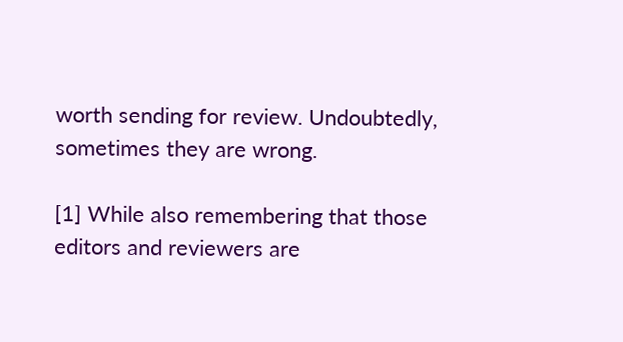worth sending for review. Undoubtedly, sometimes they are wrong.

[1] While also remembering that those editors and reviewers are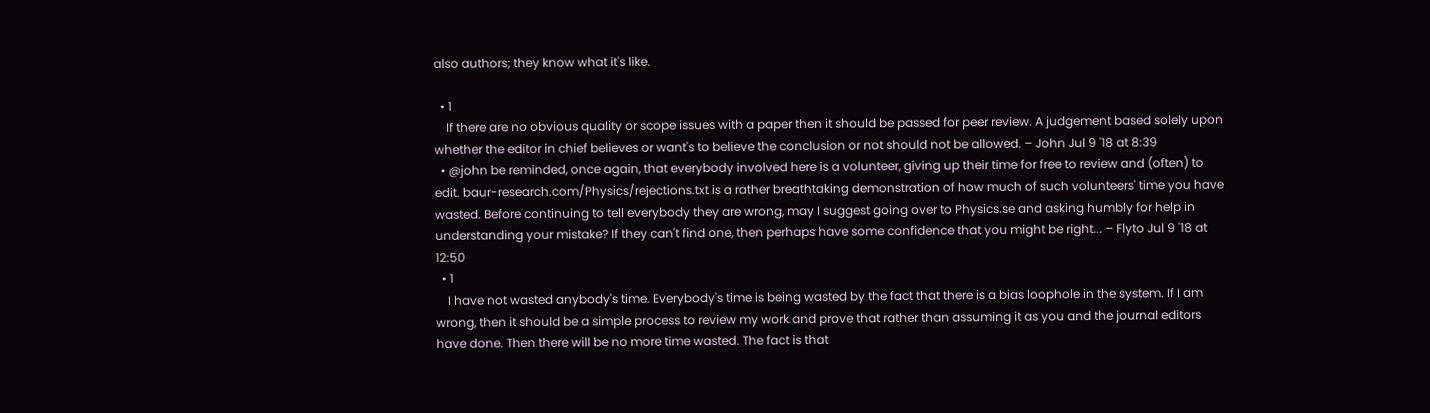also authors; they know what it's like.

  • 1
    If there are no obvious quality or scope issues with a paper then it should be passed for peer review. A judgement based solely upon whether the editor in chief believes or want's to believe the conclusion or not should not be allowed. – John Jul 9 '18 at 8:39
  • @john be reminded, once again, that everybody involved here is a volunteer, giving up their time for free to review and (often) to edit. baur-research.com/Physics/rejections.txt is a rather breathtaking demonstration of how much of such volunteers' time you have wasted. Before continuing to tell everybody they are wrong, may I suggest going over to Physics.se and asking humbly for help in understanding your mistake? If they can't find one, then perhaps have some confidence that you might be right... – Flyto Jul 9 '18 at 12:50
  • 1
    I have not wasted anybody's time. Everybody's time is being wasted by the fact that there is a bias loophole in the system. If I am wrong, then it should be a simple process to review my work and prove that rather than assuming it as you and the journal editors have done. Then there will be no more time wasted. The fact is that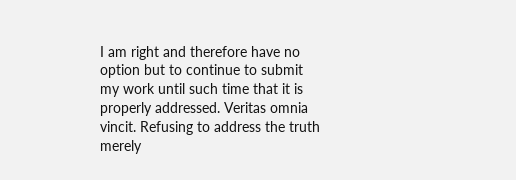I am right and therefore have no option but to continue to submit my work until such time that it is properly addressed. Veritas omnia vincit. Refusing to address the truth merely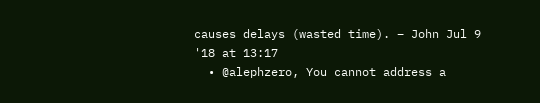causes delays (wasted time). – John Jul 9 '18 at 13:17
  • @alephzero, You cannot address a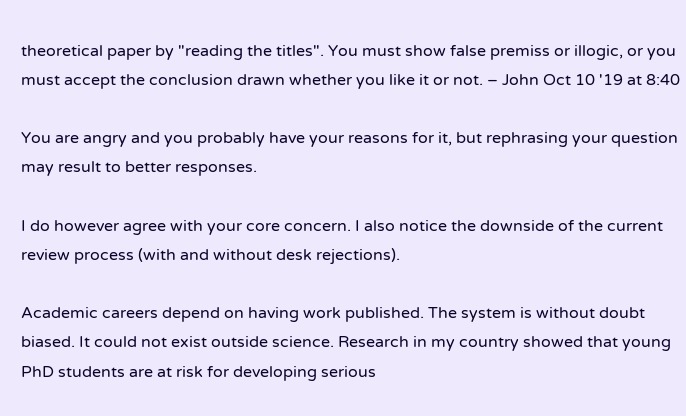theoretical paper by "reading the titles". You must show false premiss or illogic, or you must accept the conclusion drawn whether you like it or not. – John Oct 10 '19 at 8:40

You are angry and you probably have your reasons for it, but rephrasing your question may result to better responses.

I do however agree with your core concern. I also notice the downside of the current review process (with and without desk rejections).

Academic careers depend on having work published. The system is without doubt biased. It could not exist outside science. Research in my country showed that young PhD students are at risk for developing serious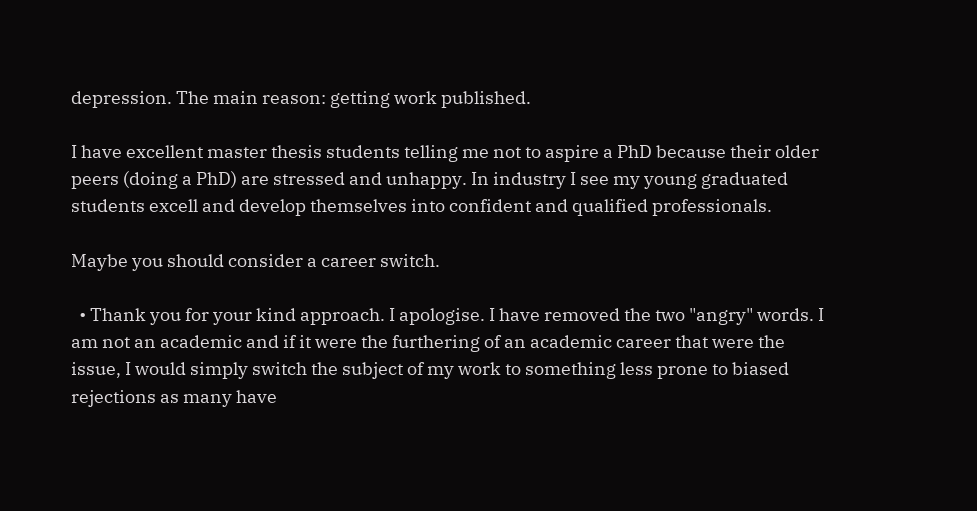depression. The main reason: getting work published.

I have excellent master thesis students telling me not to aspire a PhD because their older peers (doing a PhD) are stressed and unhappy. In industry I see my young graduated students excell and develop themselves into confident and qualified professionals.

Maybe you should consider a career switch.

  • Thank you for your kind approach. I apologise. I have removed the two "angry" words. I am not an academic and if it were the furthering of an academic career that were the issue, I would simply switch the subject of my work to something less prone to biased rejections as many have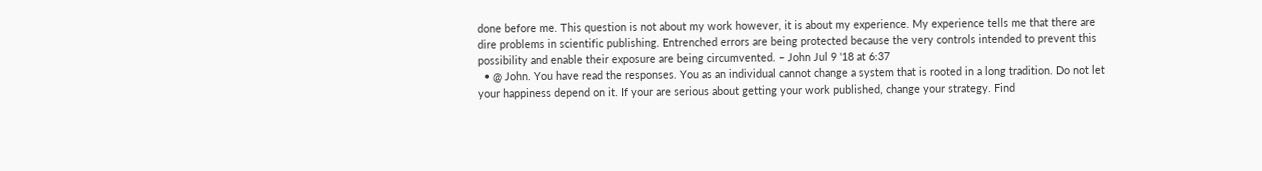done before me. This question is not about my work however, it is about my experience. My experience tells me that there are dire problems in scientific publishing. Entrenched errors are being protected because the very controls intended to prevent this possibility and enable their exposure are being circumvented. – John Jul 9 '18 at 6:37
  • @ John. You have read the responses. You as an individual cannot change a system that is rooted in a long tradition. Do not let your happiness depend on it. If your are serious about getting your work published, change your strategy. Find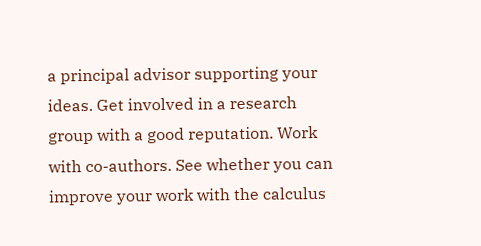a principal advisor supporting your ideas. Get involved in a research group with a good reputation. Work with co-authors. See whether you can improve your work with the calculus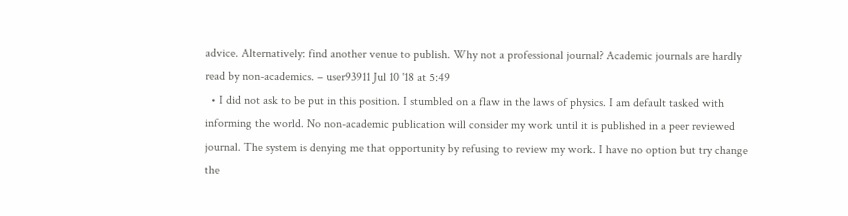advice. Alternatively: find another venue to publish. Why not a professional journal? Academic journals are hardly read by non-academics. – user93911 Jul 10 '18 at 5:49
  • I did not ask to be put in this position. I stumbled on a flaw in the laws of physics. I am default tasked with informing the world. No non-academic publication will consider my work until it is published in a peer reviewed journal. The system is denying me that opportunity by refusing to review my work. I have no option but try change the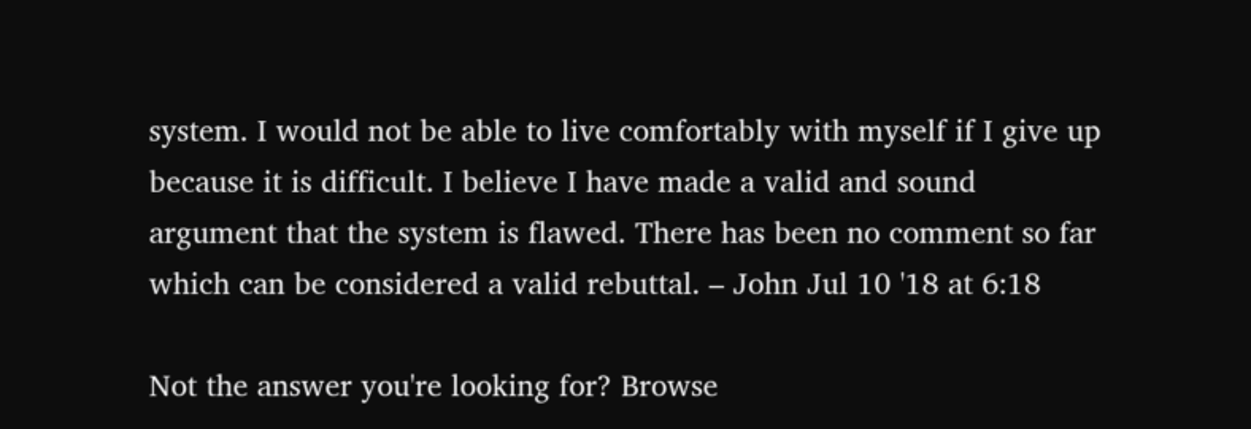system. I would not be able to live comfortably with myself if I give up because it is difficult. I believe I have made a valid and sound argument that the system is flawed. There has been no comment so far which can be considered a valid rebuttal. – John Jul 10 '18 at 6:18

Not the answer you're looking for? Browse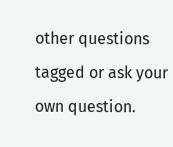other questions tagged or ask your own question.